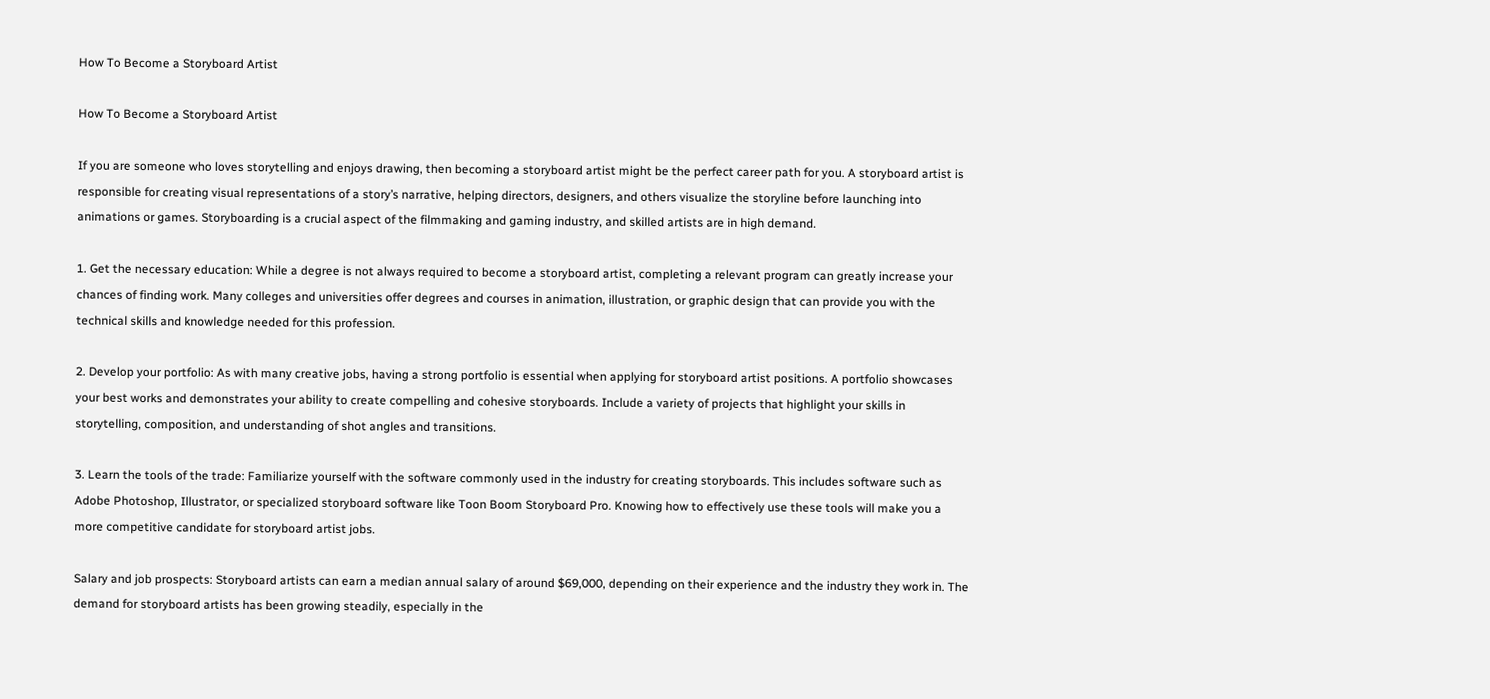How To Become a Storyboard Artist

How To Become a Storyboard Artist

If you are someone who loves storytelling and enjoys drawing, then becoming a storyboard artist might be the perfect career path for you. A storyboard artist is responsible for creating visual representations of a story’s narrative, helping directors, designers, and others visualize the storyline before launching into animations or games. Storyboarding is a crucial aspect of the filmmaking and gaming industry, and skilled artists are in high demand.

1. Get the necessary education: While a degree is not always required to become a storyboard artist, completing a relevant program can greatly increase your chances of finding work. Many colleges and universities offer degrees and courses in animation, illustration, or graphic design that can provide you with the technical skills and knowledge needed for this profession.

2. Develop your portfolio: As with many creative jobs, having a strong portfolio is essential when applying for storyboard artist positions. A portfolio showcases your best works and demonstrates your ability to create compelling and cohesive storyboards. Include a variety of projects that highlight your skills in storytelling, composition, and understanding of shot angles and transitions.

3. Learn the tools of the trade: Familiarize yourself with the software commonly used in the industry for creating storyboards. This includes software such as Adobe Photoshop, Illustrator, or specialized storyboard software like Toon Boom Storyboard Pro. Knowing how to effectively use these tools will make you a more competitive candidate for storyboard artist jobs.

Salary and job prospects: Storyboard artists can earn a median annual salary of around $69,000, depending on their experience and the industry they work in. The demand for storyboard artists has been growing steadily, especially in the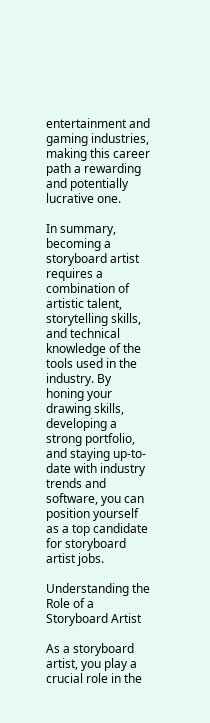entertainment and gaming industries, making this career path a rewarding and potentially lucrative one.

In summary, becoming a storyboard artist requires a combination of artistic talent, storytelling skills, and technical knowledge of the tools used in the industry. By honing your drawing skills, developing a strong portfolio, and staying up-to-date with industry trends and software, you can position yourself as a top candidate for storyboard artist jobs.

Understanding the Role of a Storyboard Artist

As a storyboard artist, you play a crucial role in the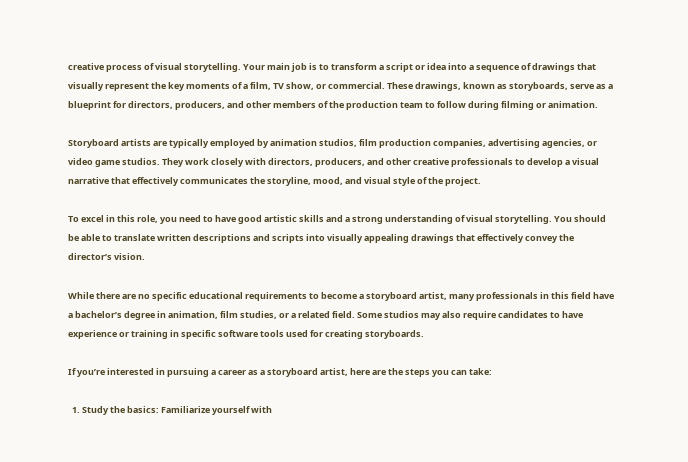creative process of visual storytelling. Your main job is to transform a script or idea into a sequence of drawings that visually represent the key moments of a film, TV show, or commercial. These drawings, known as storyboards, serve as a blueprint for directors, producers, and other members of the production team to follow during filming or animation.

Storyboard artists are typically employed by animation studios, film production companies, advertising agencies, or video game studios. They work closely with directors, producers, and other creative professionals to develop a visual narrative that effectively communicates the storyline, mood, and visual style of the project.

To excel in this role, you need to have good artistic skills and a strong understanding of visual storytelling. You should be able to translate written descriptions and scripts into visually appealing drawings that effectively convey the director’s vision.

While there are no specific educational requirements to become a storyboard artist, many professionals in this field have a bachelor’s degree in animation, film studies, or a related field. Some studios may also require candidates to have experience or training in specific software tools used for creating storyboards.

If you’re interested in pursuing a career as a storyboard artist, here are the steps you can take:

  1. Study the basics: Familiarize yourself with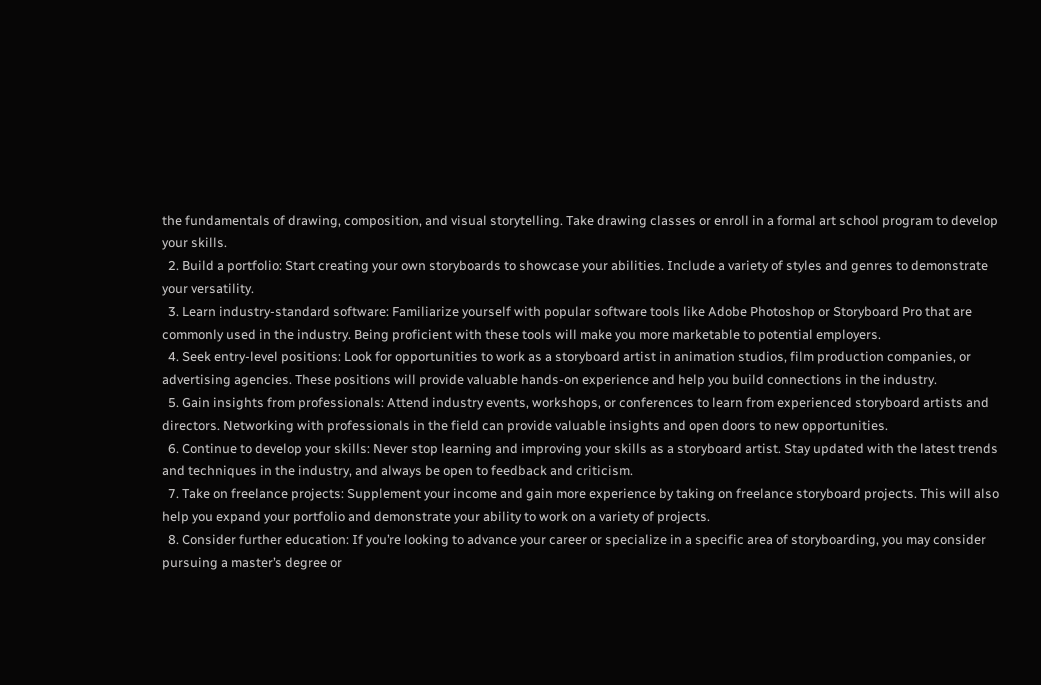the fundamentals of drawing, composition, and visual storytelling. Take drawing classes or enroll in a formal art school program to develop your skills.
  2. Build a portfolio: Start creating your own storyboards to showcase your abilities. Include a variety of styles and genres to demonstrate your versatility.
  3. Learn industry-standard software: Familiarize yourself with popular software tools like Adobe Photoshop or Storyboard Pro that are commonly used in the industry. Being proficient with these tools will make you more marketable to potential employers.
  4. Seek entry-level positions: Look for opportunities to work as a storyboard artist in animation studios, film production companies, or advertising agencies. These positions will provide valuable hands-on experience and help you build connections in the industry.
  5. Gain insights from professionals: Attend industry events, workshops, or conferences to learn from experienced storyboard artists and directors. Networking with professionals in the field can provide valuable insights and open doors to new opportunities.
  6. Continue to develop your skills: Never stop learning and improving your skills as a storyboard artist. Stay updated with the latest trends and techniques in the industry, and always be open to feedback and criticism.
  7. Take on freelance projects: Supplement your income and gain more experience by taking on freelance storyboard projects. This will also help you expand your portfolio and demonstrate your ability to work on a variety of projects.
  8. Consider further education: If you’re looking to advance your career or specialize in a specific area of storyboarding, you may consider pursuing a master’s degree or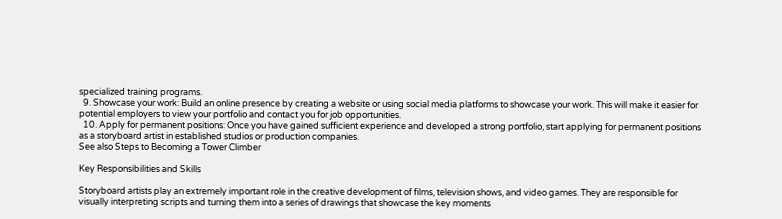specialized training programs.
  9. Showcase your work: Build an online presence by creating a website or using social media platforms to showcase your work. This will make it easier for potential employers to view your portfolio and contact you for job opportunities.
  10. Apply for permanent positions: Once you have gained sufficient experience and developed a strong portfolio, start applying for permanent positions as a storyboard artist in established studios or production companies.
See also Steps to Becoming a Tower Climber

Key Responsibilities and Skills

Storyboard artists play an extremely important role in the creative development of films, television shows, and video games. They are responsible for visually interpreting scripts and turning them into a series of drawings that showcase the key moments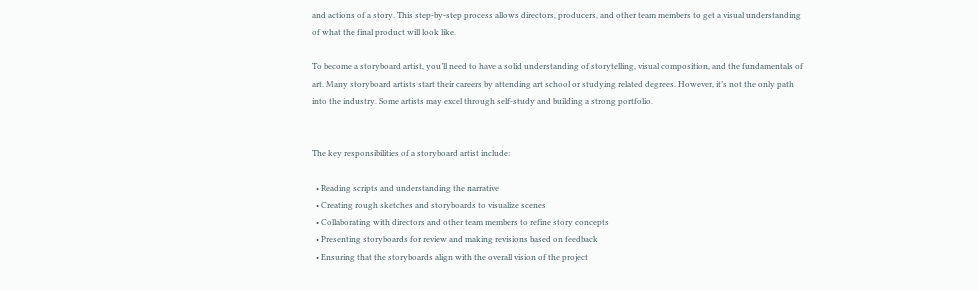and actions of a story. This step-by-step process allows directors, producers, and other team members to get a visual understanding of what the final product will look like.

To become a storyboard artist, you’ll need to have a solid understanding of storytelling, visual composition, and the fundamentals of art. Many storyboard artists start their careers by attending art school or studying related degrees. However, it’s not the only path into the industry. Some artists may excel through self-study and building a strong portfolio.


The key responsibilities of a storyboard artist include:

  • Reading scripts and understanding the narrative
  • Creating rough sketches and storyboards to visualize scenes
  • Collaborating with directors and other team members to refine story concepts
  • Presenting storyboards for review and making revisions based on feedback
  • Ensuring that the storyboards align with the overall vision of the project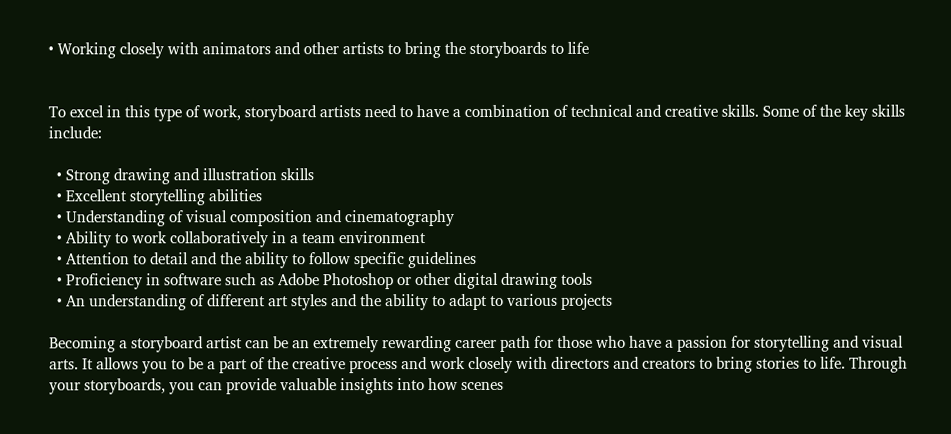• Working closely with animators and other artists to bring the storyboards to life


To excel in this type of work, storyboard artists need to have a combination of technical and creative skills. Some of the key skills include:

  • Strong drawing and illustration skills
  • Excellent storytelling abilities
  • Understanding of visual composition and cinematography
  • Ability to work collaboratively in a team environment
  • Attention to detail and the ability to follow specific guidelines
  • Proficiency in software such as Adobe Photoshop or other digital drawing tools
  • An understanding of different art styles and the ability to adapt to various projects

Becoming a storyboard artist can be an extremely rewarding career path for those who have a passion for storytelling and visual arts. It allows you to be a part of the creative process and work closely with directors and creators to bring stories to life. Through your storyboards, you can provide valuable insights into how scenes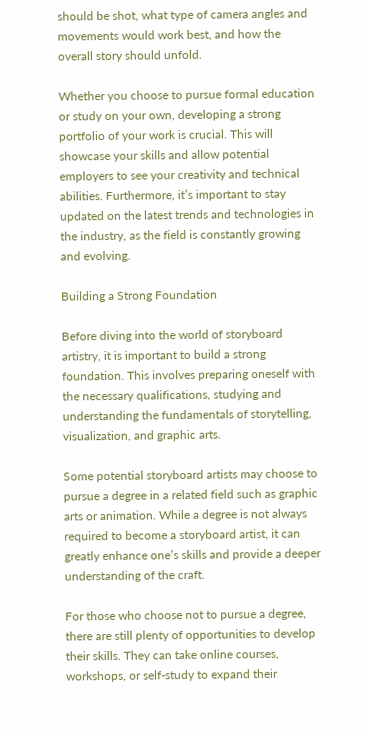should be shot, what type of camera angles and movements would work best, and how the overall story should unfold.

Whether you choose to pursue formal education or study on your own, developing a strong portfolio of your work is crucial. This will showcase your skills and allow potential employers to see your creativity and technical abilities. Furthermore, it’s important to stay updated on the latest trends and technologies in the industry, as the field is constantly growing and evolving.

Building a Strong Foundation

Before diving into the world of storyboard artistry, it is important to build a strong foundation. This involves preparing oneself with the necessary qualifications, studying and understanding the fundamentals of storytelling, visualization, and graphic arts.

Some potential storyboard artists may choose to pursue a degree in a related field such as graphic arts or animation. While a degree is not always required to become a storyboard artist, it can greatly enhance one’s skills and provide a deeper understanding of the craft.

For those who choose not to pursue a degree, there are still plenty of opportunities to develop their skills. They can take online courses, workshops, or self-study to expand their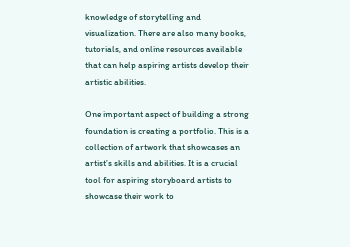knowledge of storytelling and visualization. There are also many books, tutorials, and online resources available that can help aspiring artists develop their artistic abilities.

One important aspect of building a strong foundation is creating a portfolio. This is a collection of artwork that showcases an artist’s skills and abilities. It is a crucial tool for aspiring storyboard artists to showcase their work to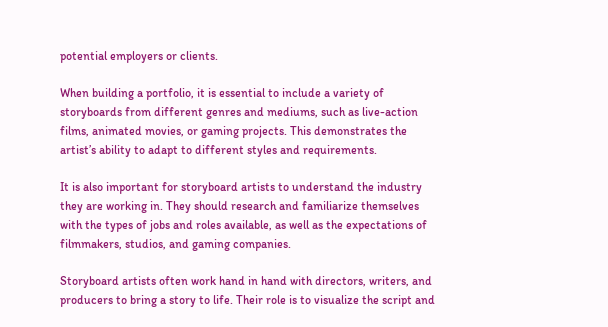potential employers or clients.

When building a portfolio, it is essential to include a variety of storyboards from different genres and mediums, such as live-action films, animated movies, or gaming projects. This demonstrates the artist’s ability to adapt to different styles and requirements.

It is also important for storyboard artists to understand the industry they are working in. They should research and familiarize themselves with the types of jobs and roles available, as well as the expectations of filmmakers, studios, and gaming companies.

Storyboard artists often work hand in hand with directors, writers, and producers to bring a story to life. Their role is to visualize the script and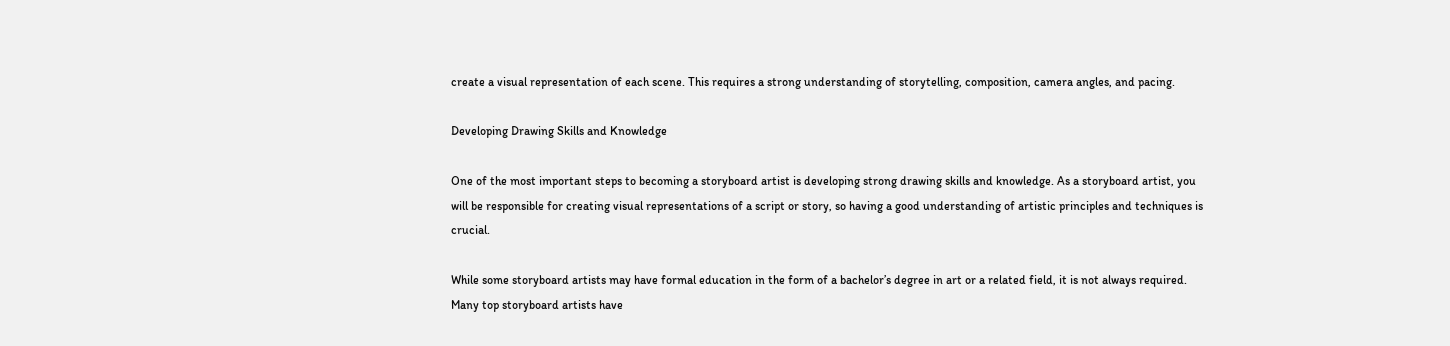create a visual representation of each scene. This requires a strong understanding of storytelling, composition, camera angles, and pacing.

Developing Drawing Skills and Knowledge

One of the most important steps to becoming a storyboard artist is developing strong drawing skills and knowledge. As a storyboard artist, you will be responsible for creating visual representations of a script or story, so having a good understanding of artistic principles and techniques is crucial.

While some storyboard artists may have formal education in the form of a bachelor’s degree in art or a related field, it is not always required. Many top storyboard artists have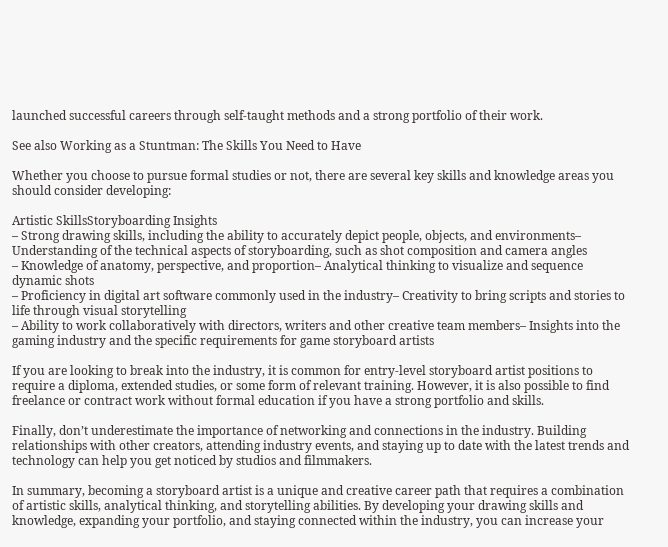launched successful careers through self-taught methods and a strong portfolio of their work.

See also Working as a Stuntman: The Skills You Need to Have

Whether you choose to pursue formal studies or not, there are several key skills and knowledge areas you should consider developing:

Artistic SkillsStoryboarding Insights
– Strong drawing skills, including the ability to accurately depict people, objects, and environments– Understanding of the technical aspects of storyboarding, such as shot composition and camera angles
– Knowledge of anatomy, perspective, and proportion– Analytical thinking to visualize and sequence dynamic shots
– Proficiency in digital art software commonly used in the industry– Creativity to bring scripts and stories to life through visual storytelling
– Ability to work collaboratively with directors, writers and other creative team members– Insights into the gaming industry and the specific requirements for game storyboard artists

If you are looking to break into the industry, it is common for entry-level storyboard artist positions to require a diploma, extended studies, or some form of relevant training. However, it is also possible to find freelance or contract work without formal education if you have a strong portfolio and skills.

Finally, don’t underestimate the importance of networking and connections in the industry. Building relationships with other creators, attending industry events, and staying up to date with the latest trends and technology can help you get noticed by studios and filmmakers.

In summary, becoming a storyboard artist is a unique and creative career path that requires a combination of artistic skills, analytical thinking, and storytelling abilities. By developing your drawing skills and knowledge, expanding your portfolio, and staying connected within the industry, you can increase your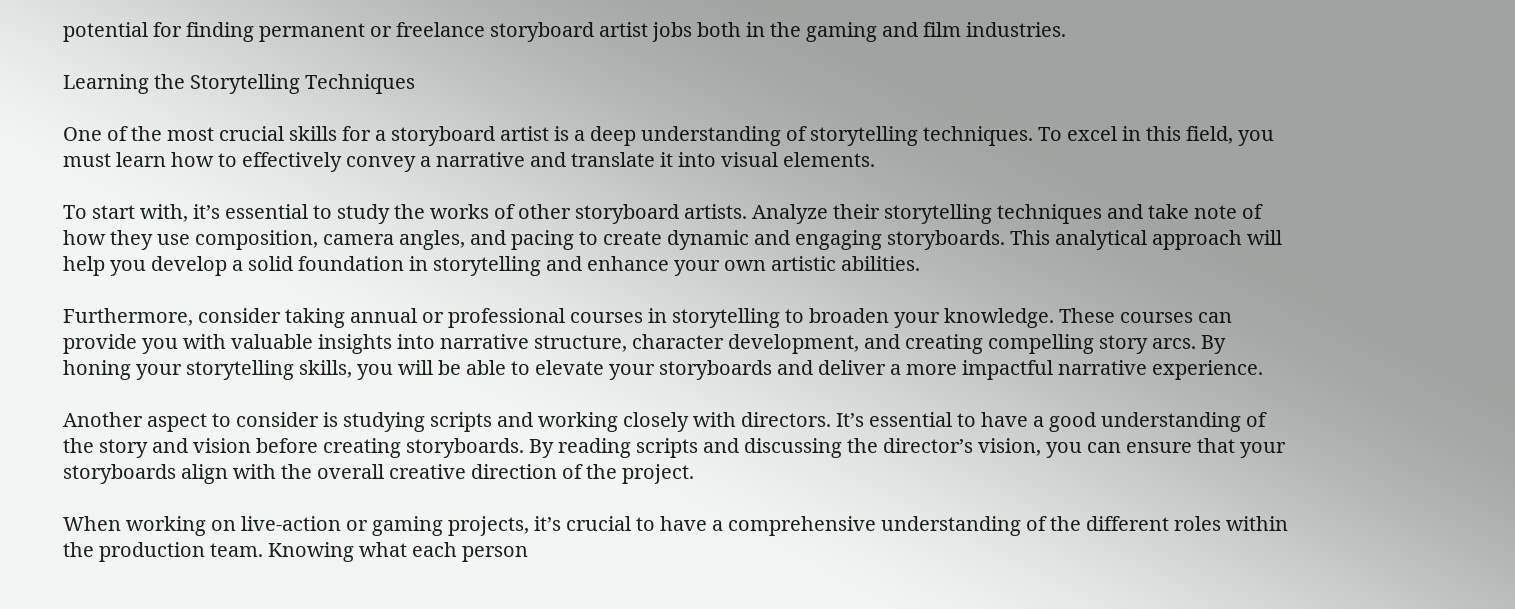potential for finding permanent or freelance storyboard artist jobs both in the gaming and film industries.

Learning the Storytelling Techniques

One of the most crucial skills for a storyboard artist is a deep understanding of storytelling techniques. To excel in this field, you must learn how to effectively convey a narrative and translate it into visual elements.

To start with, it’s essential to study the works of other storyboard artists. Analyze their storytelling techniques and take note of how they use composition, camera angles, and pacing to create dynamic and engaging storyboards. This analytical approach will help you develop a solid foundation in storytelling and enhance your own artistic abilities.

Furthermore, consider taking annual or professional courses in storytelling to broaden your knowledge. These courses can provide you with valuable insights into narrative structure, character development, and creating compelling story arcs. By honing your storytelling skills, you will be able to elevate your storyboards and deliver a more impactful narrative experience.

Another aspect to consider is studying scripts and working closely with directors. It’s essential to have a good understanding of the story and vision before creating storyboards. By reading scripts and discussing the director’s vision, you can ensure that your storyboards align with the overall creative direction of the project.

When working on live-action or gaming projects, it’s crucial to have a comprehensive understanding of the different roles within the production team. Knowing what each person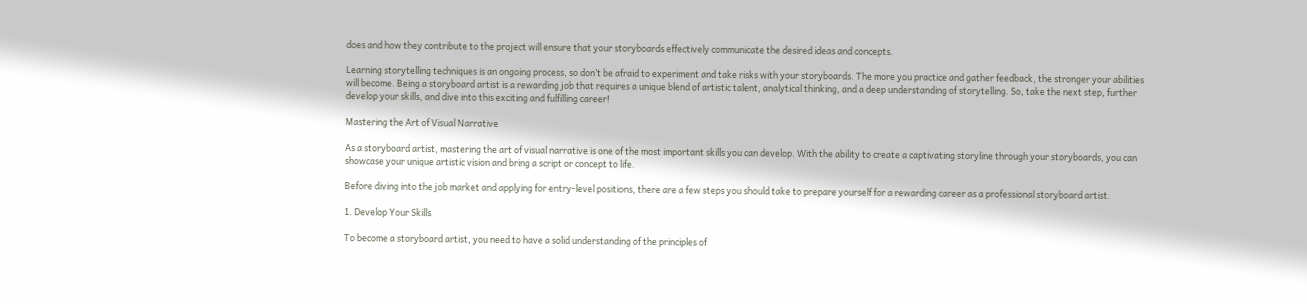does and how they contribute to the project will ensure that your storyboards effectively communicate the desired ideas and concepts.

Learning storytelling techniques is an ongoing process, so don’t be afraid to experiment and take risks with your storyboards. The more you practice and gather feedback, the stronger your abilities will become. Being a storyboard artist is a rewarding job that requires a unique blend of artistic talent, analytical thinking, and a deep understanding of storytelling. So, take the next step, further develop your skills, and dive into this exciting and fulfilling career!

Mastering the Art of Visual Narrative

As a storyboard artist, mastering the art of visual narrative is one of the most important skills you can develop. With the ability to create a captivating storyline through your storyboards, you can showcase your unique artistic vision and bring a script or concept to life.

Before diving into the job market and applying for entry-level positions, there are a few steps you should take to prepare yourself for a rewarding career as a professional storyboard artist.

1. Develop Your Skills

To become a storyboard artist, you need to have a solid understanding of the principles of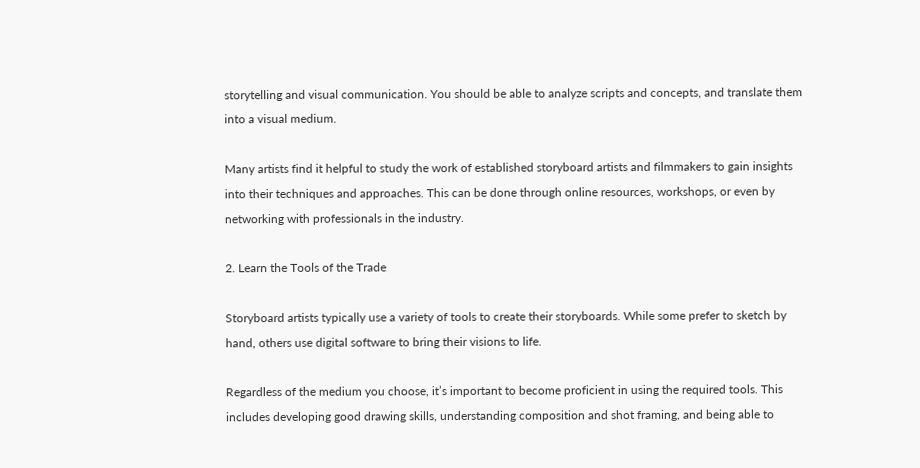storytelling and visual communication. You should be able to analyze scripts and concepts, and translate them into a visual medium.

Many artists find it helpful to study the work of established storyboard artists and filmmakers to gain insights into their techniques and approaches. This can be done through online resources, workshops, or even by networking with professionals in the industry.

2. Learn the Tools of the Trade

Storyboard artists typically use a variety of tools to create their storyboards. While some prefer to sketch by hand, others use digital software to bring their visions to life.

Regardless of the medium you choose, it’s important to become proficient in using the required tools. This includes developing good drawing skills, understanding composition and shot framing, and being able to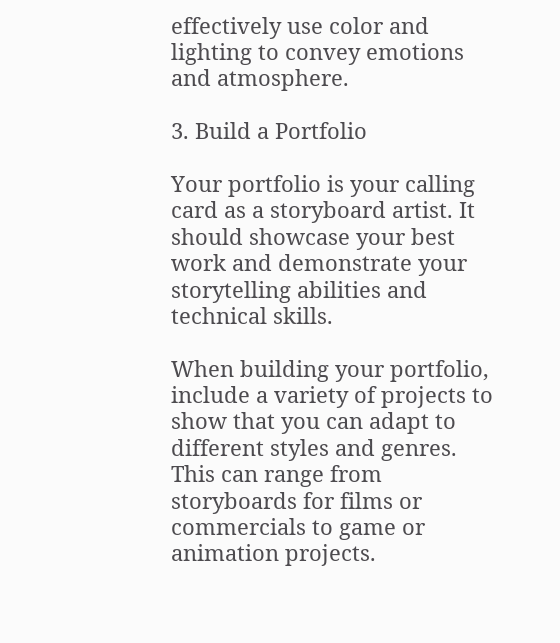effectively use color and lighting to convey emotions and atmosphere.

3. Build a Portfolio

Your portfolio is your calling card as a storyboard artist. It should showcase your best work and demonstrate your storytelling abilities and technical skills.

When building your portfolio, include a variety of projects to show that you can adapt to different styles and genres. This can range from storyboards for films or commercials to game or animation projects.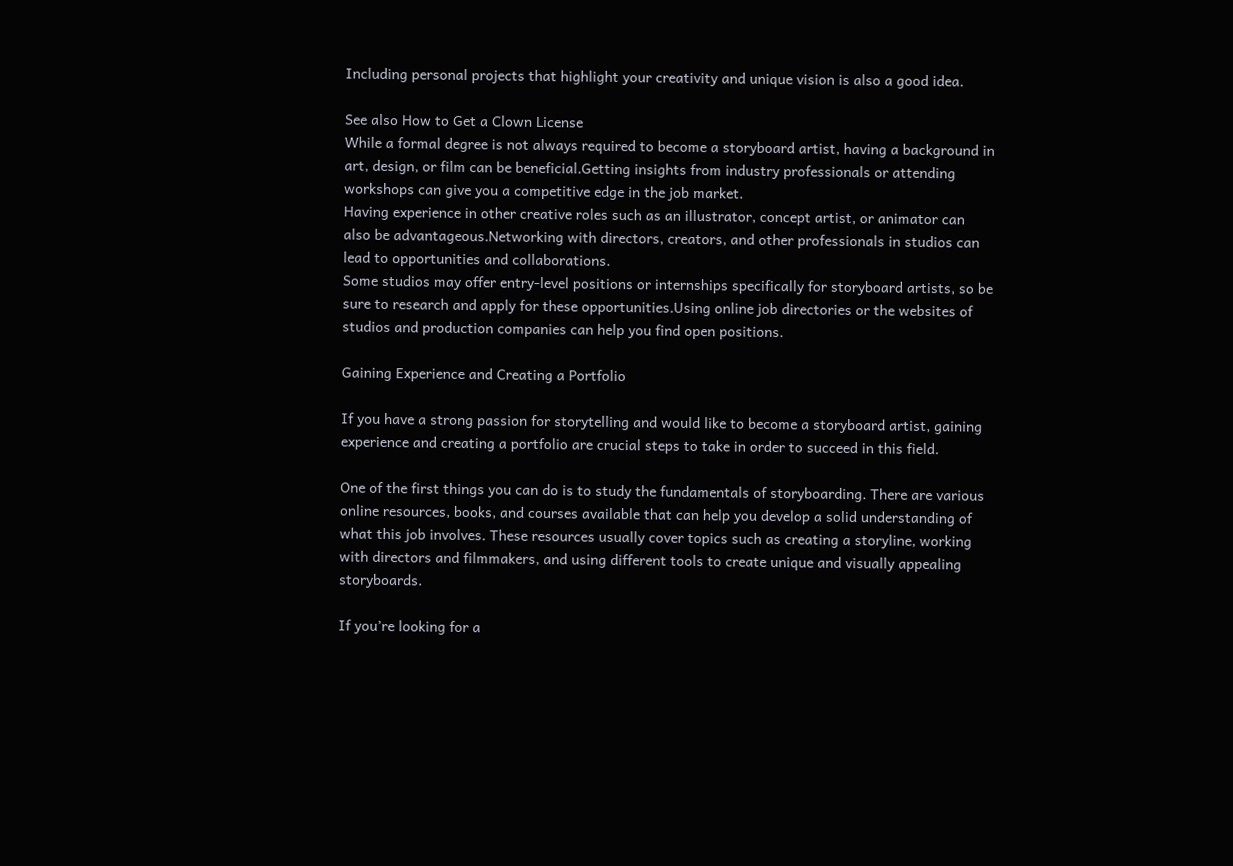Including personal projects that highlight your creativity and unique vision is also a good idea.

See also How to Get a Clown License
While a formal degree is not always required to become a storyboard artist, having a background in art, design, or film can be beneficial.Getting insights from industry professionals or attending workshops can give you a competitive edge in the job market.
Having experience in other creative roles such as an illustrator, concept artist, or animator can also be advantageous.Networking with directors, creators, and other professionals in studios can lead to opportunities and collaborations.
Some studios may offer entry-level positions or internships specifically for storyboard artists, so be sure to research and apply for these opportunities.Using online job directories or the websites of studios and production companies can help you find open positions.

Gaining Experience and Creating a Portfolio

If you have a strong passion for storytelling and would like to become a storyboard artist, gaining experience and creating a portfolio are crucial steps to take in order to succeed in this field.

One of the first things you can do is to study the fundamentals of storyboarding. There are various online resources, books, and courses available that can help you develop a solid understanding of what this job involves. These resources usually cover topics such as creating a storyline, working with directors and filmmakers, and using different tools to create unique and visually appealing storyboards.

If you’re looking for a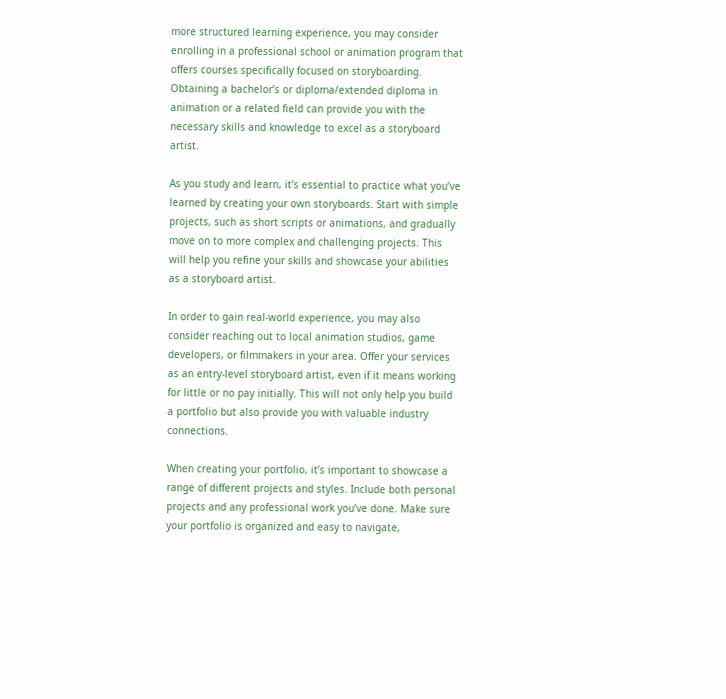more structured learning experience, you may consider enrolling in a professional school or animation program that offers courses specifically focused on storyboarding. Obtaining a bachelor’s or diploma/extended diploma in animation or a related field can provide you with the necessary skills and knowledge to excel as a storyboard artist.

As you study and learn, it’s essential to practice what you’ve learned by creating your own storyboards. Start with simple projects, such as short scripts or animations, and gradually move on to more complex and challenging projects. This will help you refine your skills and showcase your abilities as a storyboard artist.

In order to gain real-world experience, you may also consider reaching out to local animation studios, game developers, or filmmakers in your area. Offer your services as an entry-level storyboard artist, even if it means working for little or no pay initially. This will not only help you build a portfolio but also provide you with valuable industry connections.

When creating your portfolio, it’s important to showcase a range of different projects and styles. Include both personal projects and any professional work you’ve done. Make sure your portfolio is organized and easy to navigate,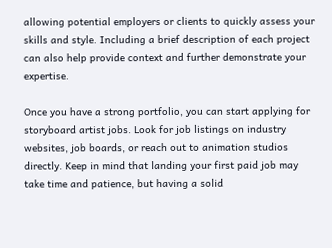allowing potential employers or clients to quickly assess your skills and style. Including a brief description of each project can also help provide context and further demonstrate your expertise.

Once you have a strong portfolio, you can start applying for storyboard artist jobs. Look for job listings on industry websites, job boards, or reach out to animation studios directly. Keep in mind that landing your first paid job may take time and patience, but having a solid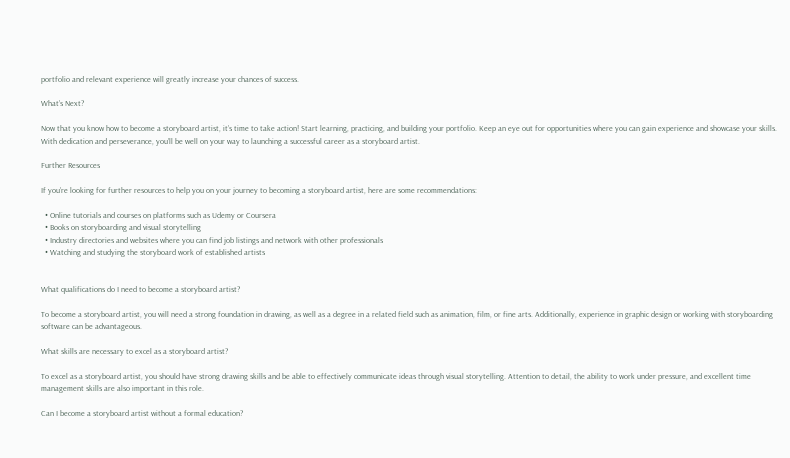portfolio and relevant experience will greatly increase your chances of success.

What’s Next?

Now that you know how to become a storyboard artist, it’s time to take action! Start learning, practicing, and building your portfolio. Keep an eye out for opportunities where you can gain experience and showcase your skills. With dedication and perseverance, you’ll be well on your way to launching a successful career as a storyboard artist.

Further Resources

If you’re looking for further resources to help you on your journey to becoming a storyboard artist, here are some recommendations:

  • Online tutorials and courses on platforms such as Udemy or Coursera
  • Books on storyboarding and visual storytelling
  • Industry directories and websites where you can find job listings and network with other professionals
  • Watching and studying the storyboard work of established artists


What qualifications do I need to become a storyboard artist?

To become a storyboard artist, you will need a strong foundation in drawing, as well as a degree in a related field such as animation, film, or fine arts. Additionally, experience in graphic design or working with storyboarding software can be advantageous.

What skills are necessary to excel as a storyboard artist?

To excel as a storyboard artist, you should have strong drawing skills and be able to effectively communicate ideas through visual storytelling. Attention to detail, the ability to work under pressure, and excellent time management skills are also important in this role.

Can I become a storyboard artist without a formal education?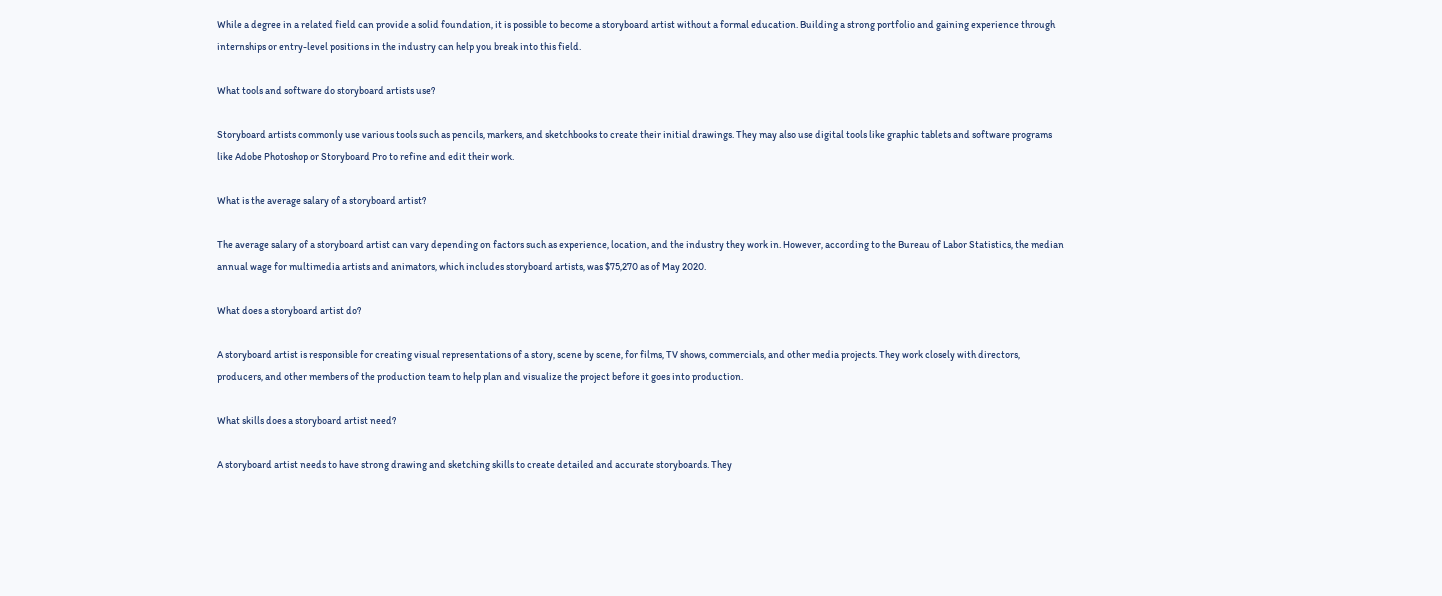While a degree in a related field can provide a solid foundation, it is possible to become a storyboard artist without a formal education. Building a strong portfolio and gaining experience through internships or entry-level positions in the industry can help you break into this field.

What tools and software do storyboard artists use?

Storyboard artists commonly use various tools such as pencils, markers, and sketchbooks to create their initial drawings. They may also use digital tools like graphic tablets and software programs like Adobe Photoshop or Storyboard Pro to refine and edit their work.

What is the average salary of a storyboard artist?

The average salary of a storyboard artist can vary depending on factors such as experience, location, and the industry they work in. However, according to the Bureau of Labor Statistics, the median annual wage for multimedia artists and animators, which includes storyboard artists, was $75,270 as of May 2020.

What does a storyboard artist do?

A storyboard artist is responsible for creating visual representations of a story, scene by scene, for films, TV shows, commercials, and other media projects. They work closely with directors, producers, and other members of the production team to help plan and visualize the project before it goes into production.

What skills does a storyboard artist need?

A storyboard artist needs to have strong drawing and sketching skills to create detailed and accurate storyboards. They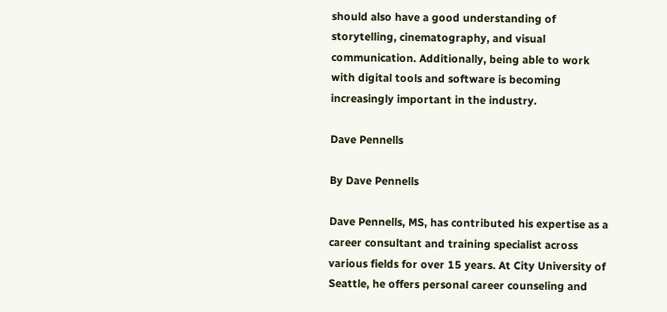should also have a good understanding of storytelling, cinematography, and visual communication. Additionally, being able to work with digital tools and software is becoming increasingly important in the industry.

Dave Pennells

By Dave Pennells

Dave Pennells, MS, has contributed his expertise as a career consultant and training specialist across various fields for over 15 years. At City University of Seattle, he offers personal career counseling and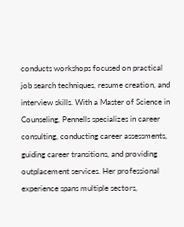conducts workshops focused on practical job search techniques, resume creation, and interview skills. With a Master of Science in Counseling, Pennells specializes in career consulting, conducting career assessments, guiding career transitions, and providing outplacement services. Her professional experience spans multiple sectors,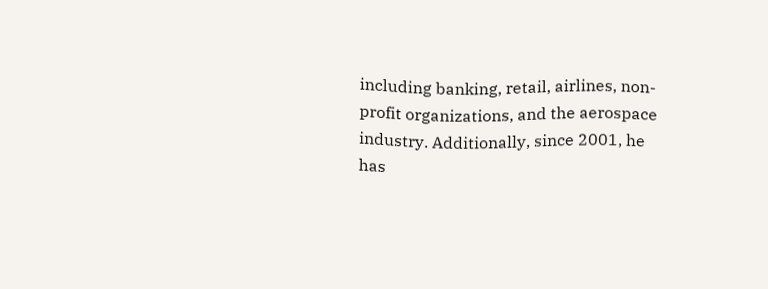including banking, retail, airlines, non-profit organizations, and the aerospace industry. Additionally, since 2001, he has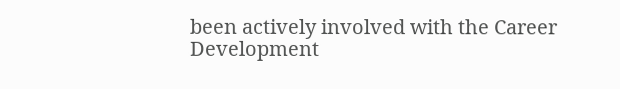been actively involved with the Career Development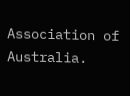Association of Australia.